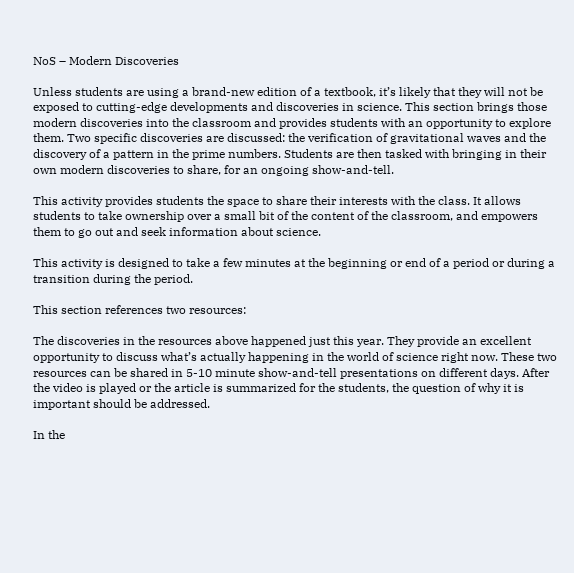NoS – Modern Discoveries

Unless students are using a brand-new edition of a textbook, it’s likely that they will not be exposed to cutting-edge developments and discoveries in science. This section brings those modern discoveries into the classroom and provides students with an opportunity to explore them. Two specific discoveries are discussed: the verification of gravitational waves and the discovery of a pattern in the prime numbers. Students are then tasked with bringing in their own modern discoveries to share, for an ongoing show-and-tell.

This activity provides students the space to share their interests with the class. It allows students to take ownership over a small bit of the content of the classroom, and empowers them to go out and seek information about science.

This activity is designed to take a few minutes at the beginning or end of a period or during a transition during the period.

This section references two resources:

The discoveries in the resources above happened just this year. They provide an excellent opportunity to discuss what’s actually happening in the world of science right now. These two resources can be shared in 5-10 minute show-and-tell presentations on different days. After the video is played or the article is summarized for the students, the question of why it is important should be addressed.

In the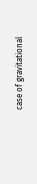case of gravitational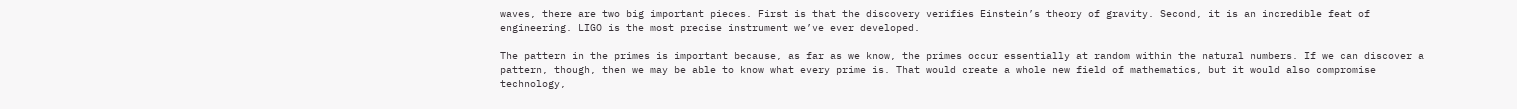waves, there are two big important pieces. First is that the discovery verifies Einstein’s theory of gravity. Second, it is an incredible feat of engineering. LIGO is the most precise instrument we’ve ever developed.

The pattern in the primes is important because, as far as we know, the primes occur essentially at random within the natural numbers. If we can discover a pattern, though, then we may be able to know what every prime is. That would create a whole new field of mathematics, but it would also compromise technology,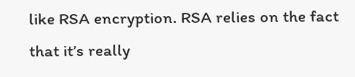like RSA encryption. RSA relies on the fact that it’s really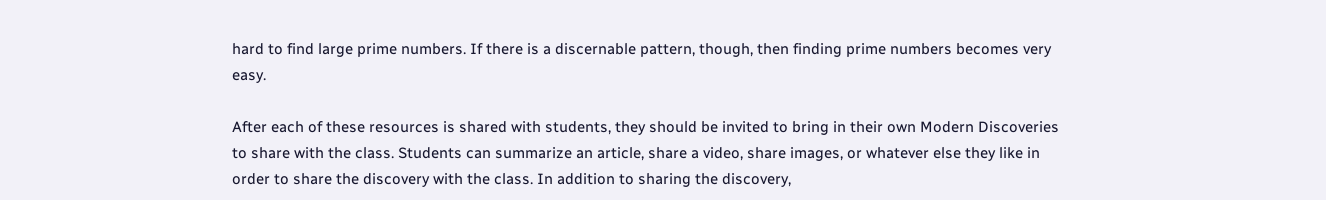hard to find large prime numbers. If there is a discernable pattern, though, then finding prime numbers becomes very easy.

After each of these resources is shared with students, they should be invited to bring in their own Modern Discoveries to share with the class. Students can summarize an article, share a video, share images, or whatever else they like in order to share the discovery with the class. In addition to sharing the discovery,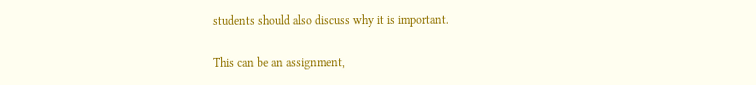students should also discuss why it is important.

This can be an assignment,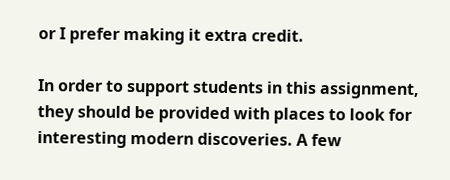or I prefer making it extra credit.

In order to support students in this assignment, they should be provided with places to look for interesting modern discoveries. A few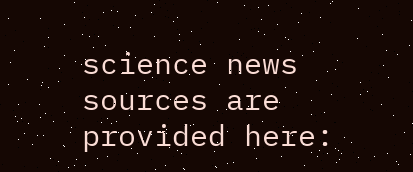science news sources are provided here: